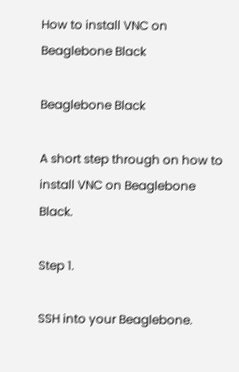How to install VNC on Beaglebone Black

Beaglebone Black

A short step through on how to install VNC on Beaglebone Black.

Step 1.

SSH into your Beaglebone.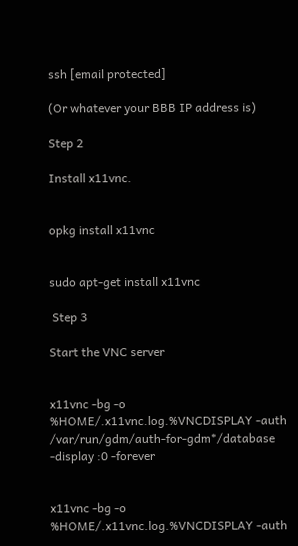ssh [email protected]

(Or whatever your BBB IP address is)

Step 2

Install x11vnc.


opkg install x11vnc


sudo apt-get install x11vnc

 Step 3

Start the VNC server


x11vnc -bg -o %HOME/.x11vnc.log.%VNCDISPLAY -auth /var/run/gdm/auth-for-gdm*/database -display :0 -forever


x11vnc -bg -o %HOME/.x11vnc.log.%VNCDISPLAY -auth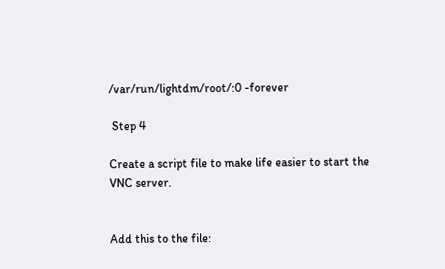/var/run/lightdm/root/:0 -forever

 Step 4

Create a script file to make life easier to start the VNC server.


Add this to the file: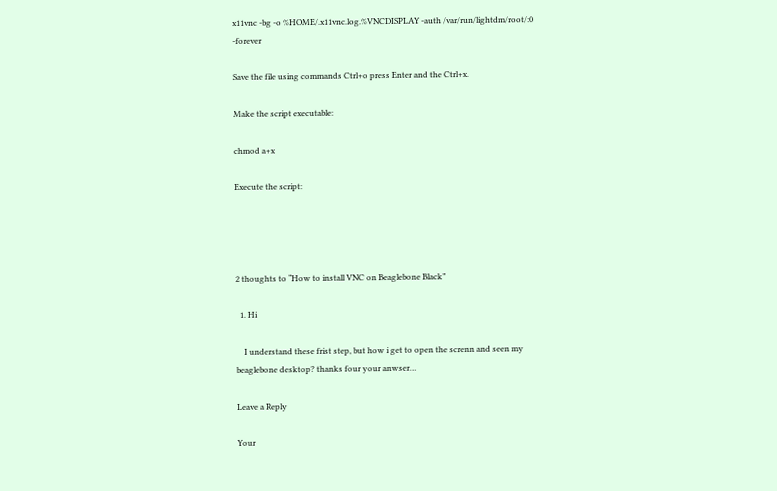x11vnc -bg -o %HOME/.x11vnc.log.%VNCDISPLAY -auth /var/run/lightdm/root/:0 -forever

Save the file using commands Ctrl+o press Enter and the Ctrl+x.

Make the script executable:

chmod a+x

Execute the script:




2 thoughts to “How to install VNC on Beaglebone Black”

  1. Hi

    I understand these frist step, but how i get to open the screnn and seen my beaglebone desktop? thanks four your anwser…

Leave a Reply

Your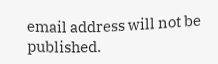email address will not be published.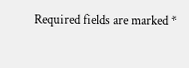Required fields are marked *